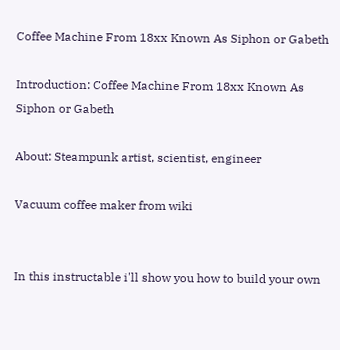Coffee Machine From 18xx Known As Siphon or Gabeth

Introduction: Coffee Machine From 18xx Known As Siphon or Gabeth

About: Steampunk artist, scientist, engineer

Vacuum coffee maker from wiki


In this instructable i'll show you how to build your own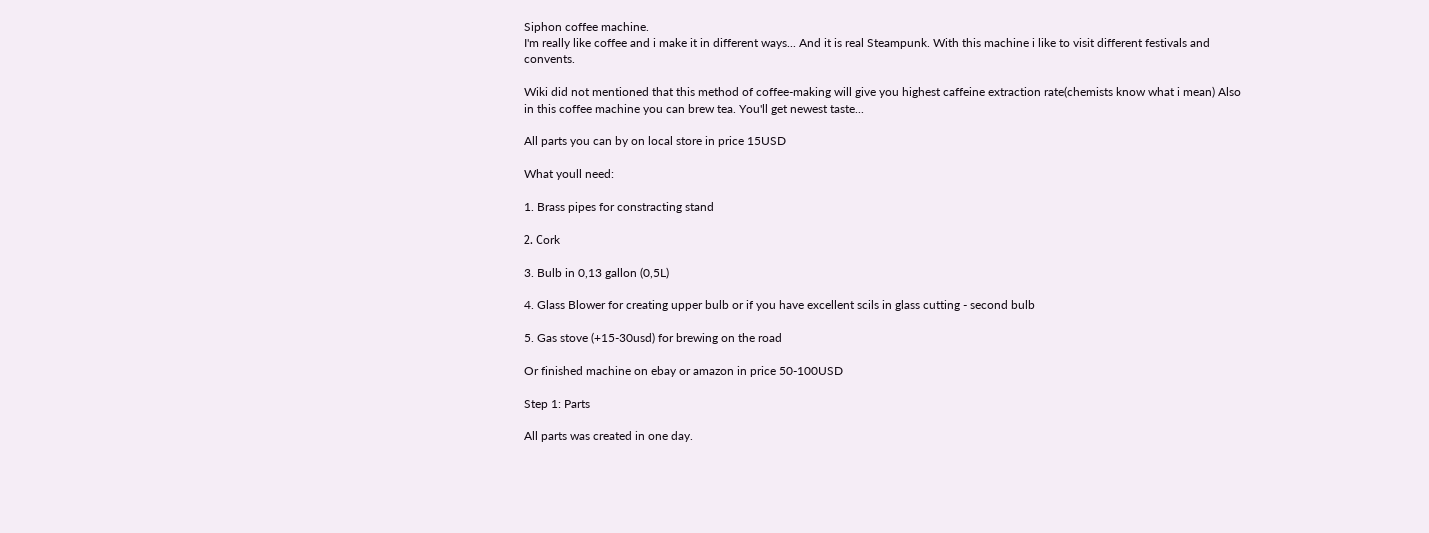Siphon coffee machine.
I'm really like coffee and i make it in different ways... And it is real Steampunk. With this machine i like to visit different festivals and convents.

Wiki did not mentioned that this method of coffee-making will give you highest caffeine extraction rate(chemists know what i mean) Also in this coffee machine you can brew tea. You'll get newest taste...

All parts you can by on local store in price 15USD

What youll need:

1. Brass pipes for constracting stand

2. Сork

3. Bulb in 0,13 gallon (0,5L)

4. Glass Blower for creating upper bulb or if you have excellent scils in glass cutting - second bulb

5. Gas stove (+15-30usd) for brewing on the road

Or finished machine on ebay or amazon in price 50-100USD

Step 1: Parts

All parts was created in one day.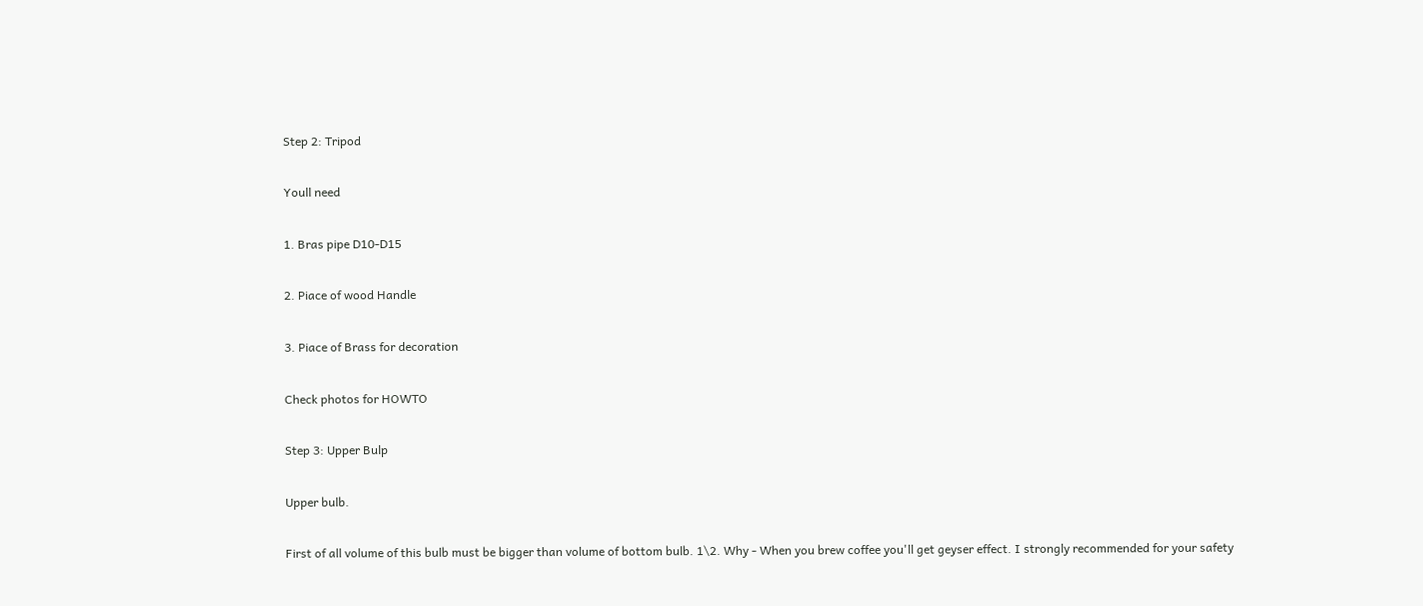Step 2: Tripod

Youll need

1. Bras pipe D10-D15

2. Piace of wood Handle

3. Piace of Brass for decoration

Check photos for HOWTO

Step 3: Upper Bulp

Upper bulb.

First of all volume of this bulb must be bigger than volume of bottom bulb. 1\2. Why - When you brew coffee you'll get geyser effect. I strongly recommended for your safety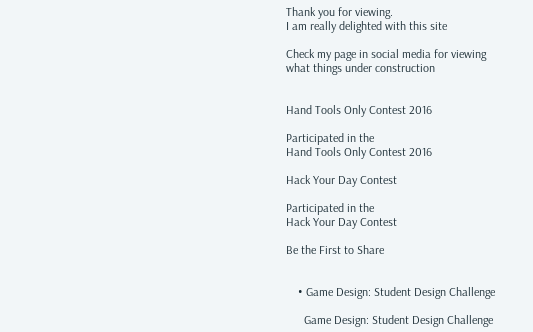Thank you for viewing.
I am really delighted with this site

Check my page in social media for viewing what things under construction


Hand Tools Only Contest 2016

Participated in the
Hand Tools Only Contest 2016

Hack Your Day Contest

Participated in the
Hack Your Day Contest

Be the First to Share


    • Game Design: Student Design Challenge

      Game Design: Student Design Challenge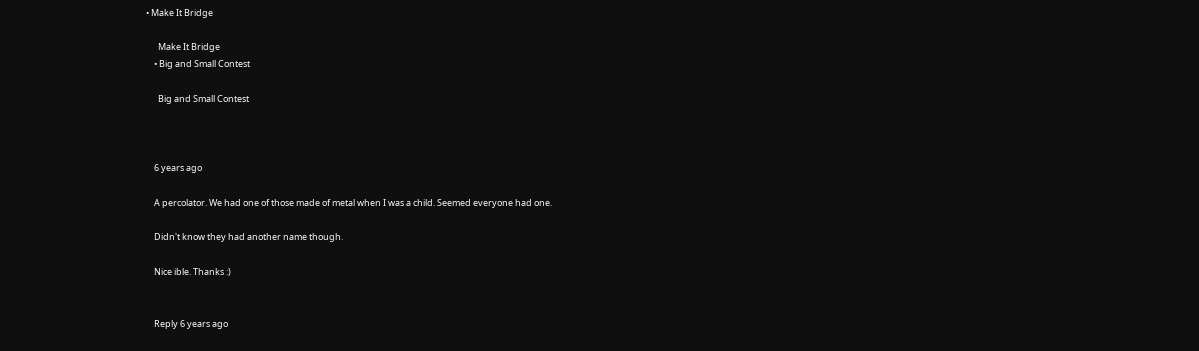• Make It Bridge

      Make It Bridge
    • Big and Small Contest

      Big and Small Contest



    6 years ago

    A percolator. We had one of those made of metal when I was a child. Seemed everyone had one.

    Didn't know they had another name though.

    Nice ible. Thanks :)


    Reply 6 years ago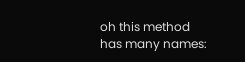oh this method has many names: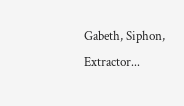Gabeth, Siphon, Extractor...